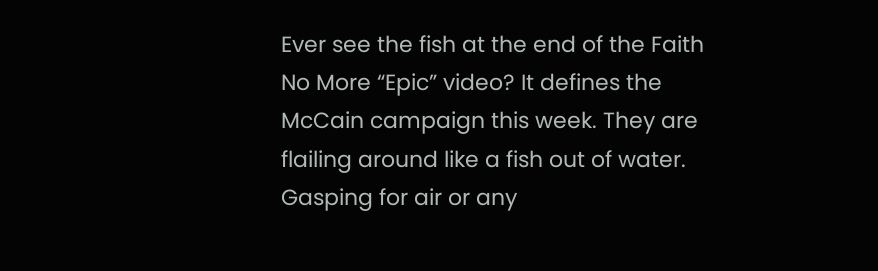Ever see the fish at the end of the Faith No More “Epic” video? It defines the McCain campaign this week. They are flailing around like a fish out of water. Gasping for air or any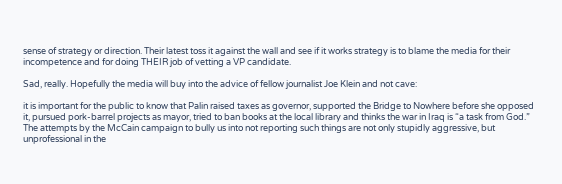sense of strategy or direction. Their latest toss it against the wall and see if it works strategy is to blame the media for their incompetence and for doing THEIR job of vetting a VP candidate.

Sad, really. Hopefully the media will buy into the advice of fellow journalist Joe Klein and not cave:

it is important for the public to know that Palin raised taxes as governor, supported the Bridge to Nowhere before she opposed it, pursued pork-barrel projects as mayor, tried to ban books at the local library and thinks the war in Iraq is “a task from God.” The attempts by the McCain campaign to bully us into not reporting such things are not only stupidly aggressive, but unprofessional in the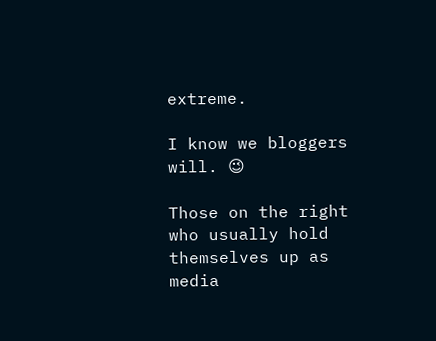extreme.

I know we bloggers will. 😉

Those on the right who usually hold themselves up as media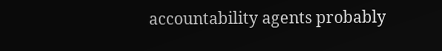accountability agents probably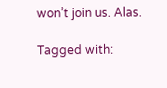won’t join us. Alas.

Tagged with: